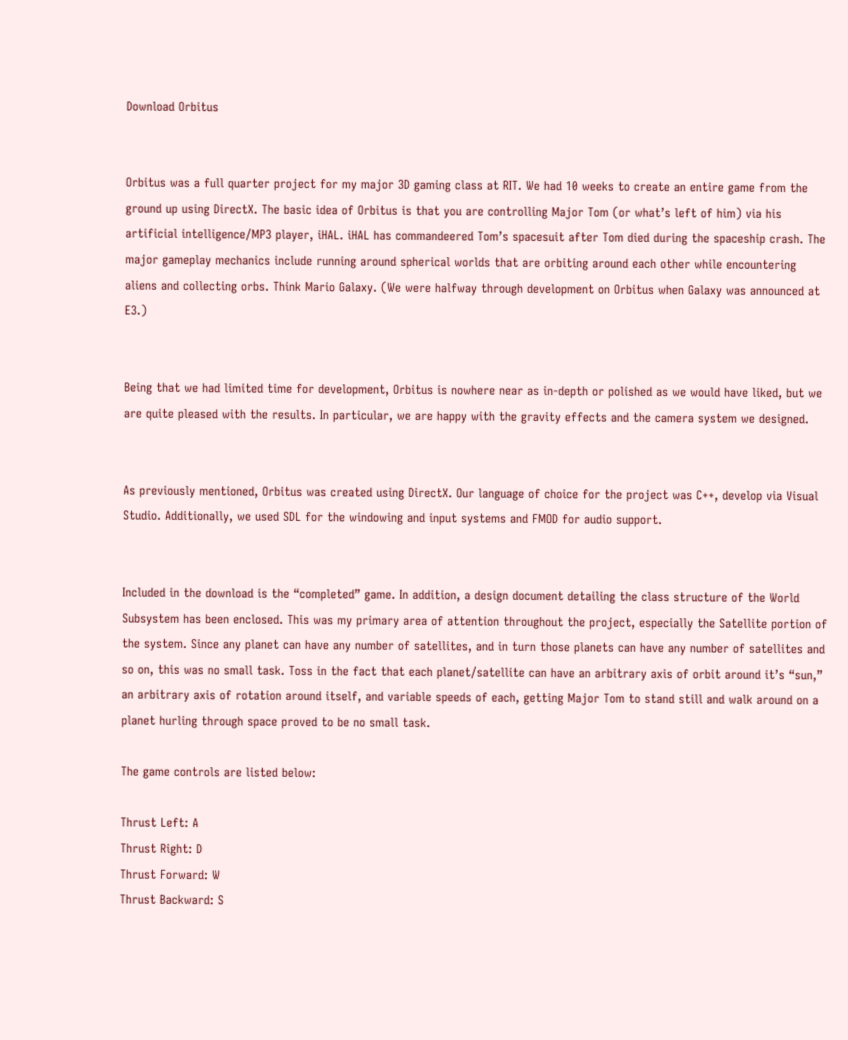Download Orbitus


Orbitus was a full quarter project for my major 3D gaming class at RIT. We had 10 weeks to create an entire game from the ground up using DirectX. The basic idea of Orbitus is that you are controlling Major Tom (or what’s left of him) via his artificial intelligence/MP3 player, iHAL. iHAL has commandeered Tom’s spacesuit after Tom died during the spaceship crash. The major gameplay mechanics include running around spherical worlds that are orbiting around each other while encountering aliens and collecting orbs. Think Mario Galaxy. (We were halfway through development on Orbitus when Galaxy was announced at E3.)


Being that we had limited time for development, Orbitus is nowhere near as in-depth or polished as we would have liked, but we are quite pleased with the results. In particular, we are happy with the gravity effects and the camera system we designed.


As previously mentioned, Orbitus was created using DirectX. Our language of choice for the project was C++, develop via Visual Studio. Additionally, we used SDL for the windowing and input systems and FMOD for audio support.


Included in the download is the “completed” game. In addition, a design document detailing the class structure of the World Subsystem has been enclosed. This was my primary area of attention throughout the project, especially the Satellite portion of the system. Since any planet can have any number of satellites, and in turn those planets can have any number of satellites and so on, this was no small task. Toss in the fact that each planet/satellite can have an arbitrary axis of orbit around it’s “sun,” an arbitrary axis of rotation around itself, and variable speeds of each, getting Major Tom to stand still and walk around on a planet hurling through space proved to be no small task.

The game controls are listed below:

Thrust Left: A
Thrust Right: D
Thrust Forward: W
Thrust Backward: S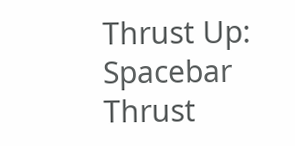Thrust Up: Spacebar
Thrust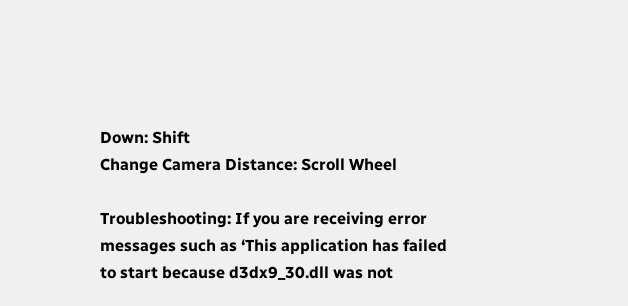Down: Shift
Change Camera Distance: Scroll Wheel

Troubleshooting: If you are receiving error messages such as ‘This application has failed to start because d3dx9_30.dll was not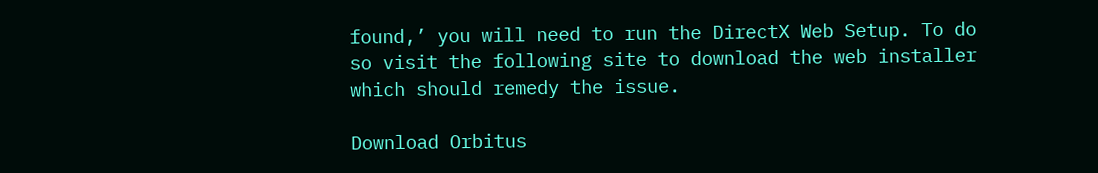found,’ you will need to run the DirectX Web Setup. To do so visit the following site to download the web installer which should remedy the issue.

Download Orbitus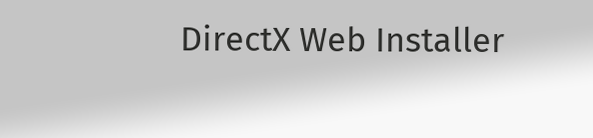DirectX Web Installer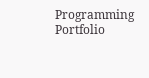Programming Portfolio